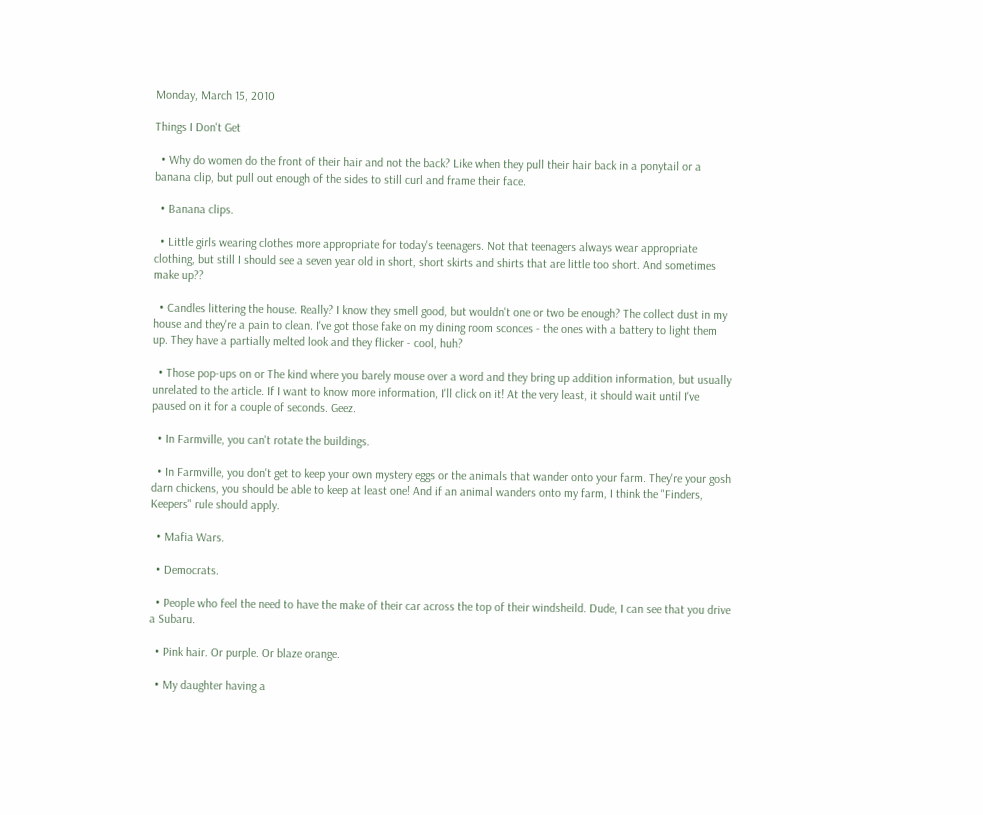Monday, March 15, 2010

Things I Don't Get

  • Why do women do the front of their hair and not the back? Like when they pull their hair back in a ponytail or a banana clip, but pull out enough of the sides to still curl and frame their face.

  • Banana clips.

  • Little girls wearing clothes more appropriate for today's teenagers. Not that teenagers always wear appropriate clothing, but still I should see a seven year old in short, short skirts and shirts that are little too short. And sometimes make up??

  • Candles littering the house. Really? I know they smell good, but wouldn't one or two be enough? The collect dust in my house and they're a pain to clean. I've got those fake on my dining room sconces - the ones with a battery to light them up. They have a partially melted look and they flicker - cool, huh?

  • Those pop-ups on or The kind where you barely mouse over a word and they bring up addition information, but usually unrelated to the article. If I want to know more information, I'll click on it! At the very least, it should wait until I've paused on it for a couple of seconds. Geez.

  • In Farmville, you can't rotate the buildings.

  • In Farmville, you don't get to keep your own mystery eggs or the animals that wander onto your farm. They're your gosh darn chickens, you should be able to keep at least one! And if an animal wanders onto my farm, I think the "Finders, Keepers" rule should apply.

  • Mafia Wars.

  • Democrats.

  • People who feel the need to have the make of their car across the top of their windsheild. Dude, I can see that you drive a Subaru.

  • Pink hair. Or purple. Or blaze orange.

  • My daughter having a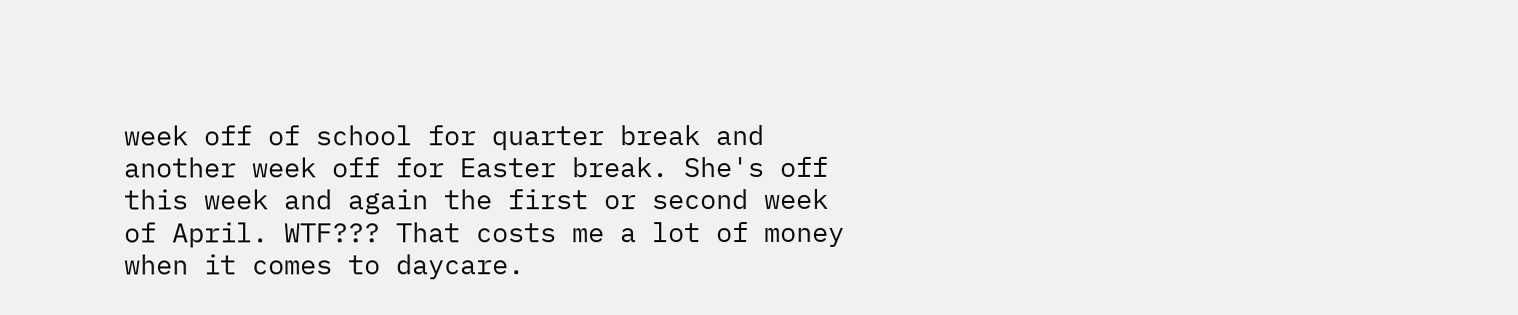week off of school for quarter break and another week off for Easter break. She's off this week and again the first or second week of April. WTF??? That costs me a lot of money when it comes to daycare.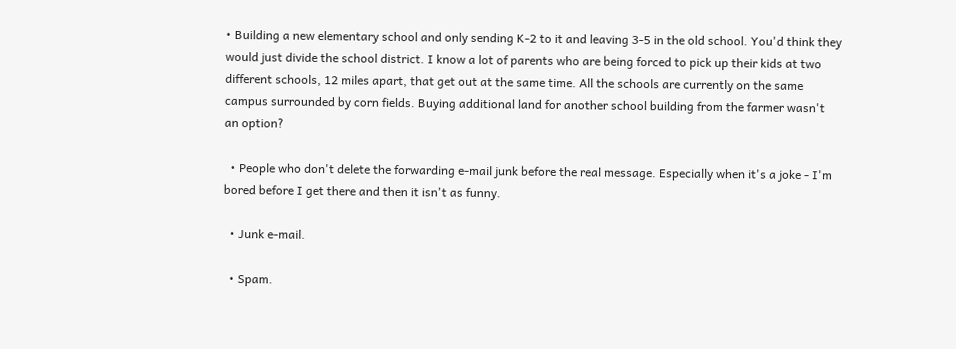• Building a new elementary school and only sending K-2 to it and leaving 3-5 in the old school. You'd think they would just divide the school district. I know a lot of parents who are being forced to pick up their kids at two different schools, 12 miles apart, that get out at the same time. All the schools are currently on the same campus surrounded by corn fields. Buying additional land for another school building from the farmer wasn't an option?

  • People who don't delete the forwarding e-mail junk before the real message. Especially when it's a joke - I'm bored before I get there and then it isn't as funny.

  • Junk e-mail.

  • Spam.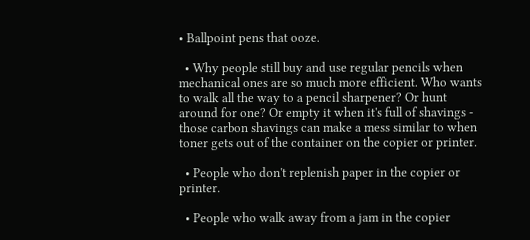• Ballpoint pens that ooze.

  • Why people still buy and use regular pencils when mechanical ones are so much more efficient. Who wants to walk all the way to a pencil sharpener? Or hunt around for one? Or empty it when it's full of shavings - those carbon shavings can make a mess similar to when toner gets out of the container on the copier or printer.

  • People who don't replenish paper in the copier or printer.

  • People who walk away from a jam in the copier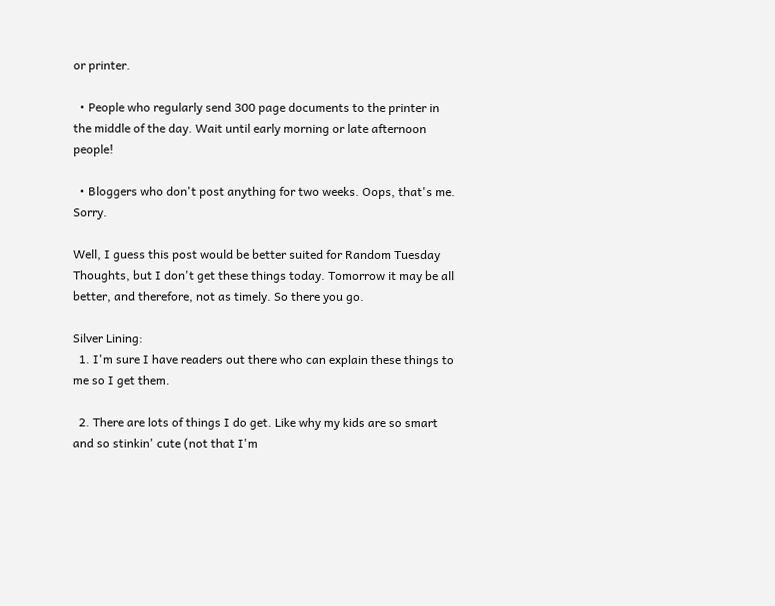or printer.

  • People who regularly send 300 page documents to the printer in the middle of the day. Wait until early morning or late afternoon people!

  • Bloggers who don't post anything for two weeks. Oops, that's me. Sorry.

Well, I guess this post would be better suited for Random Tuesday Thoughts, but I don't get these things today. Tomorrow it may be all better, and therefore, not as timely. So there you go.

Silver Lining:
  1. I'm sure I have readers out there who can explain these things to me so I get them.

  2. There are lots of things I do get. Like why my kids are so smart and so stinkin' cute (not that I'm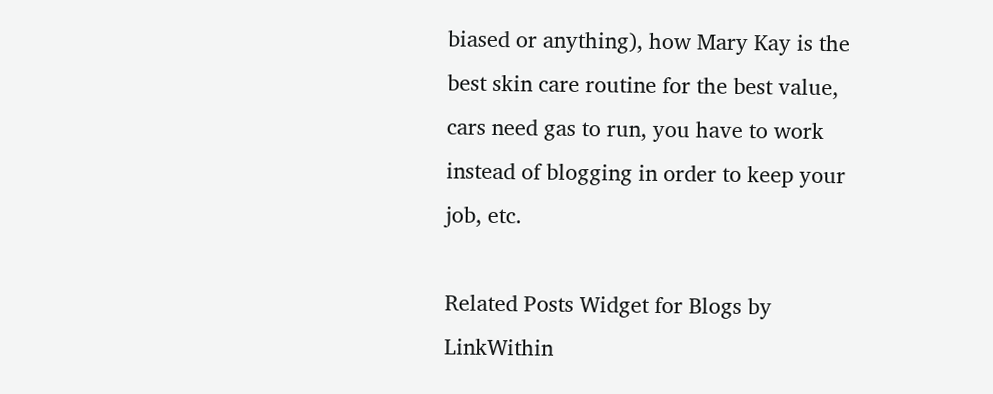biased or anything), how Mary Kay is the best skin care routine for the best value, cars need gas to run, you have to work instead of blogging in order to keep your job, etc.

Related Posts Widget for Blogs by LinkWithin